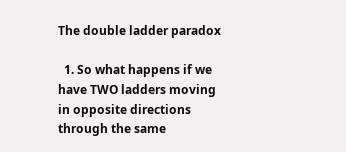The double ladder paradox

  1. So what happens if we have TWO ladders moving in opposite directions through the same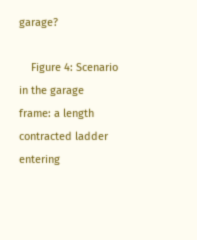garage?

    Figure 4: Scenario in the garage frame: a length contracted ladder entering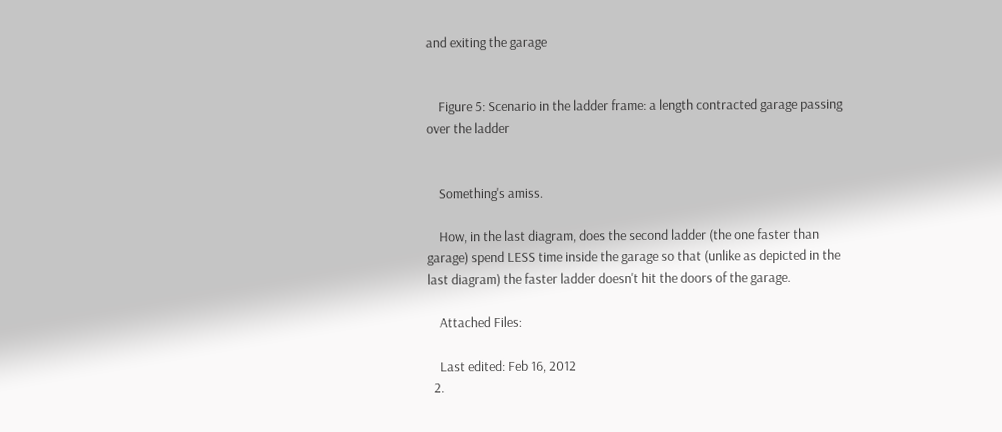and exiting the garage


    Figure 5: Scenario in the ladder frame: a length contracted garage passing over the ladder


    Something's amiss.

    How, in the last diagram, does the second ladder (the one faster than garage) spend LESS time inside the garage so that (unlike as depicted in the last diagram) the faster ladder doesn't hit the doors of the garage.

    Attached Files:

    Last edited: Feb 16, 2012
  2.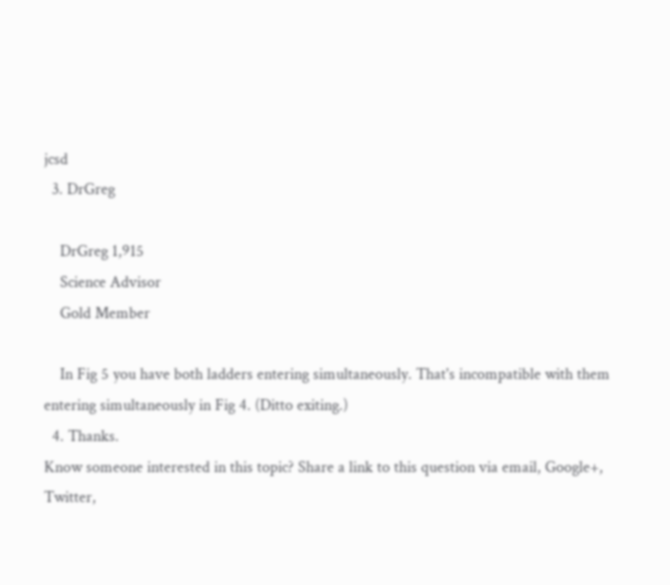jcsd
  3. DrGreg

    DrGreg 1,915
    Science Advisor
    Gold Member

    In Fig 5 you have both ladders entering simultaneously. That's incompatible with them entering simultaneously in Fig 4. (Ditto exiting.)
  4. Thanks.
Know someone interested in this topic? Share a link to this question via email, Google+, Twitter,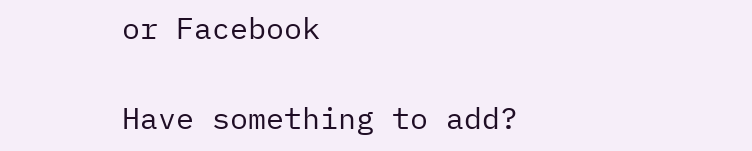or Facebook

Have something to add?